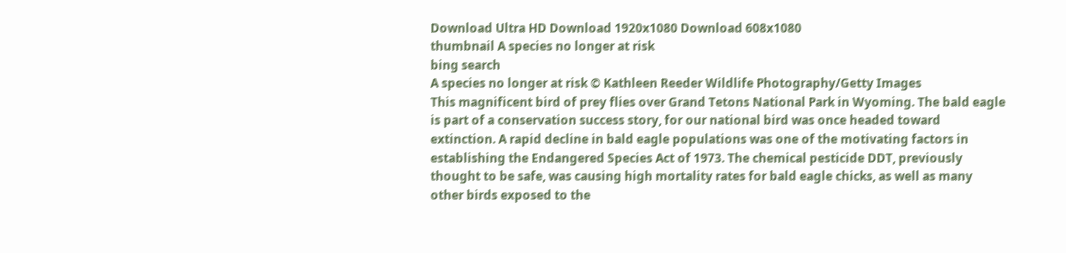Download Ultra HD Download 1920x1080 Download 608x1080
thumbnail A species no longer at risk
bing search
A species no longer at risk © Kathleen Reeder Wildlife Photography/Getty Images
This magnificent bird of prey flies over Grand Tetons National Park in Wyoming. The bald eagle is part of a conservation success story, for our national bird was once headed toward extinction. A rapid decline in bald eagle populations was one of the motivating factors in establishing the Endangered Species Act of 1973. The chemical pesticide DDT, previously thought to be safe, was causing high mortality rates for bald eagle chicks, as well as many other birds exposed to the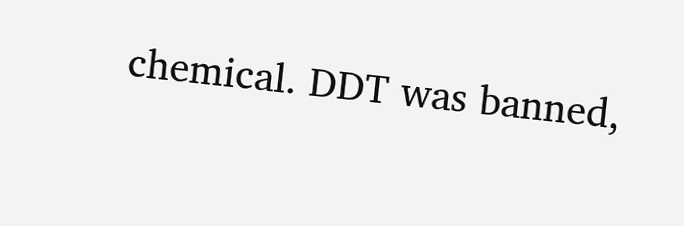chemical. DDT was banned,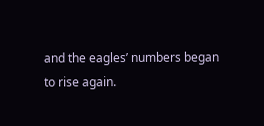and the eagles’ numbers began to rise again.